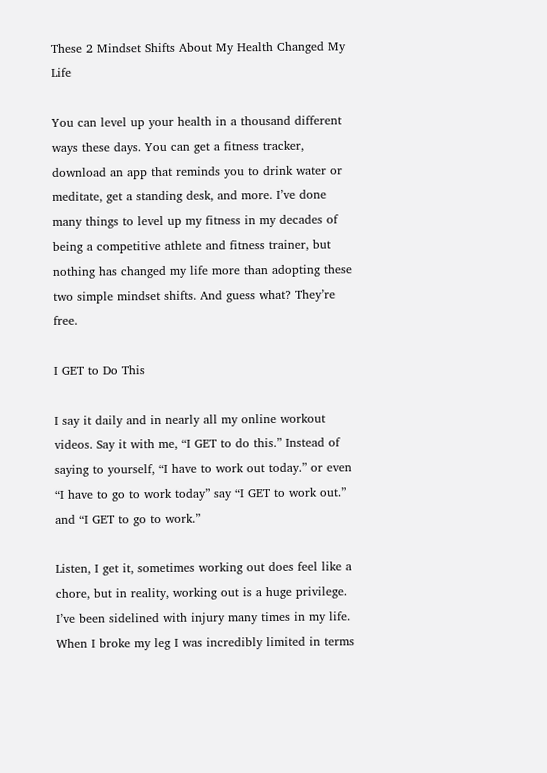These 2 Mindset Shifts About My Health Changed My Life

You can level up your health in a thousand different ways these days. You can get a fitness tracker, download an app that reminds you to drink water or meditate, get a standing desk, and more. I’ve done many things to level up my fitness in my decades of being a competitive athlete and fitness trainer, but nothing has changed my life more than adopting these two simple mindset shifts. And guess what? They’re free.

I GET to Do This

I say it daily and in nearly all my online workout videos. Say it with me, “I GET to do this.” Instead of saying to yourself, “I have to work out today.” or even “I have to go to work today” say “I GET to work out.” and “I GET to go to work.”

Listen, I get it, sometimes working out does feel like a chore, but in reality, working out is a huge privilege. I’ve been sidelined with injury many times in my life. When I broke my leg I was incredibly limited in terms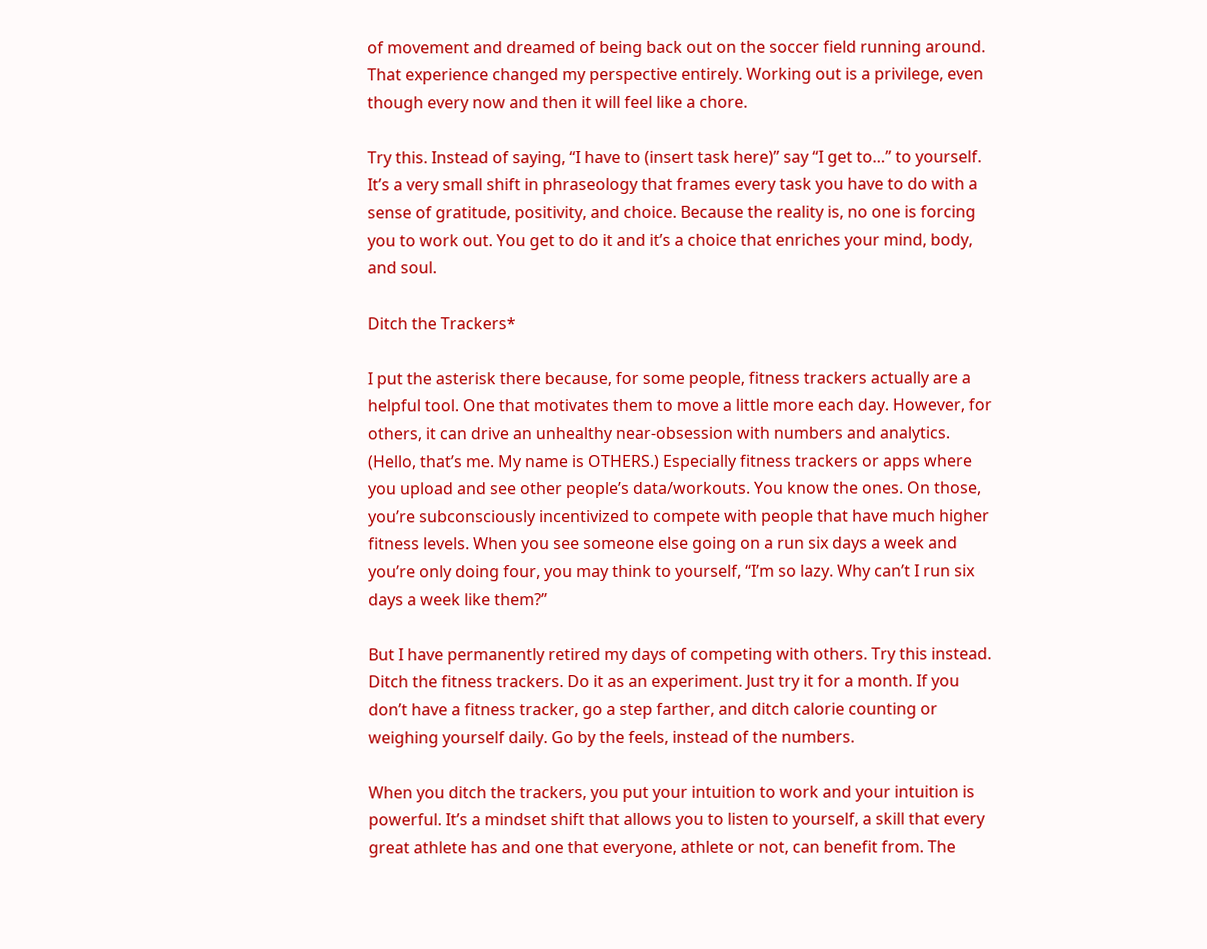of movement and dreamed of being back out on the soccer field running around. That experience changed my perspective entirely. Working out is a privilege, even though every now and then it will feel like a chore.

Try this. Instead of saying, “I have to (insert task here)” say “I get to…” to yourself. It’s a very small shift in phraseology that frames every task you have to do with a sense of gratitude, positivity, and choice. Because the reality is, no one is forcing you to work out. You get to do it and it’s a choice that enriches your mind, body, and soul.

Ditch the Trackers*

I put the asterisk there because, for some people, fitness trackers actually are a helpful tool. One that motivates them to move a little more each day. However, for others, it can drive an unhealthy near-obsession with numbers and analytics. (Hello, that’s me. My name is OTHERS.) Especially fitness trackers or apps where you upload and see other people’s data/workouts. You know the ones. On those, you’re subconsciously incentivized to compete with people that have much higher fitness levels. When you see someone else going on a run six days a week and you’re only doing four, you may think to yourself, “I’m so lazy. Why can’t I run six days a week like them?”

But I have permanently retired my days of competing with others. Try this instead. Ditch the fitness trackers. Do it as an experiment. Just try it for a month. If you don’t have a fitness tracker, go a step farther, and ditch calorie counting or weighing yourself daily. Go by the feels, instead of the numbers.

When you ditch the trackers, you put your intuition to work and your intuition is powerful. It’s a mindset shift that allows you to listen to yourself, a skill that every great athlete has and one that everyone, athlete or not, can benefit from. The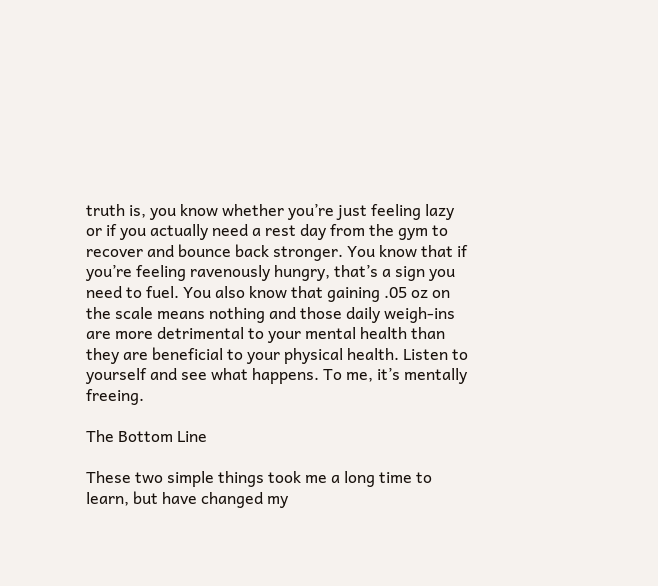truth is, you know whether you’re just feeling lazy or if you actually need a rest day from the gym to recover and bounce back stronger. You know that if you’re feeling ravenously hungry, that’s a sign you need to fuel. You also know that gaining .05 oz on the scale means nothing and those daily weigh-ins are more detrimental to your mental health than they are beneficial to your physical health. Listen to yourself and see what happens. To me, it’s mentally freeing.

The Bottom Line

These two simple things took me a long time to learn, but have changed my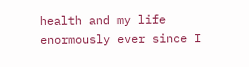health and my life enormously ever since I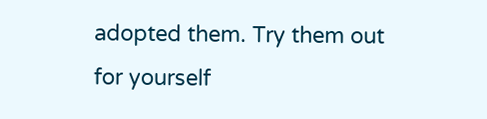adopted them. Try them out for yourself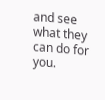and see what they can do for you.